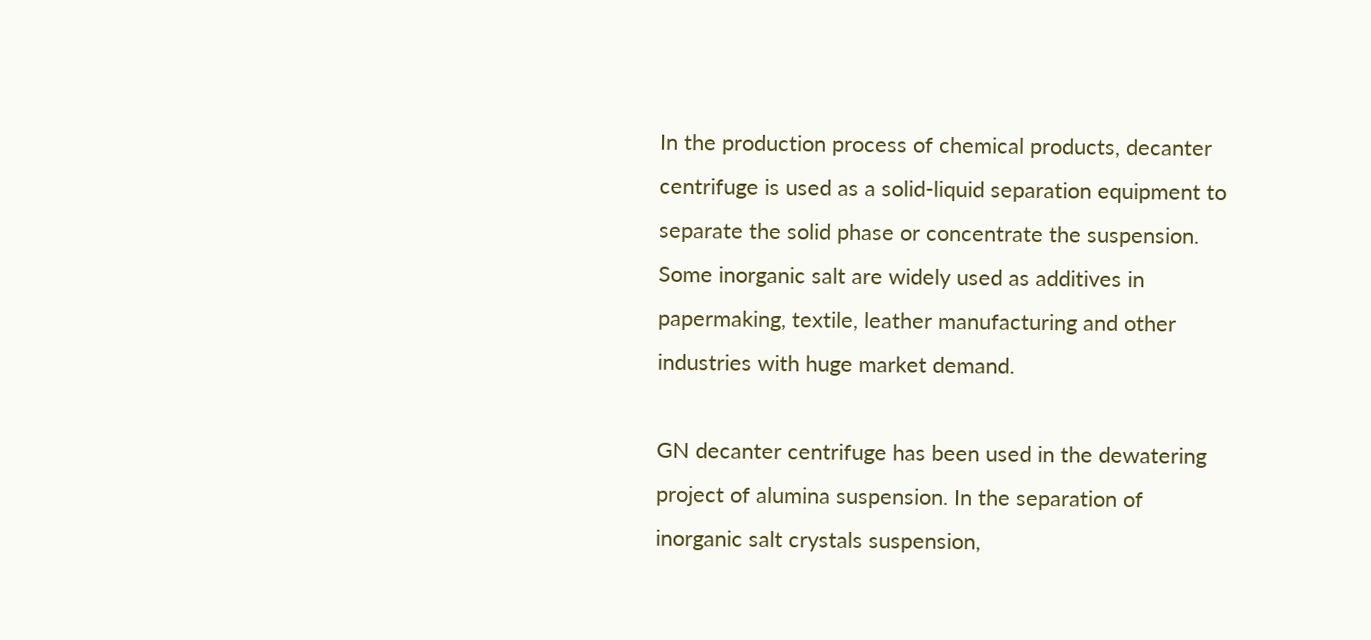In the production process of chemical products, decanter centrifuge is used as a solid-liquid separation equipment to separate the solid phase or concentrate the suspension. Some inorganic salt are widely used as additives in papermaking, textile, leather manufacturing and other industries with huge market demand.

GN decanter centrifuge has been used in the dewatering project of alumina suspension. In the separation of inorganic salt crystals suspension,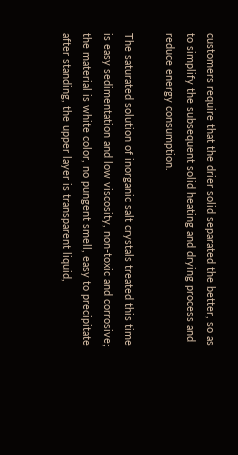customers require that the drier solid separated the better, so as to simplify the subsequent solid heating and drying process and reduce energy consumption.

The saturated solution of inorganic salt crystals treated this time is easy sedimentation and low viscosity, non-toxic and corrosive; the material is white color, no pungent smell, easy to precipitate after standing, the upper layer is transparent liquid,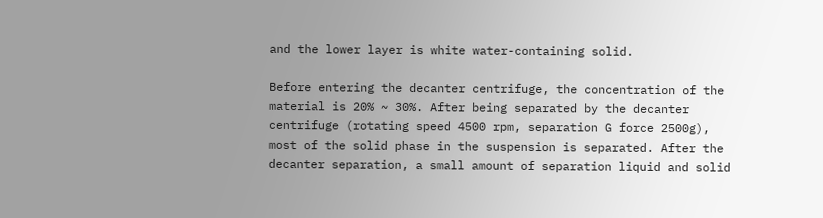and the lower layer is white water-containing solid.

Before entering the decanter centrifuge, the concentration of the material is 20% ~ 30%. After being separated by the decanter centrifuge (rotating speed 4500 rpm, separation G force 2500g), most of the solid phase in the suspension is separated. After the decanter separation, a small amount of separation liquid and solid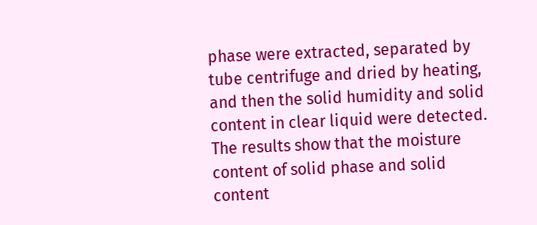phase were extracted, separated by tube centrifuge and dried by heating, and then the solid humidity and solid content in clear liquid were detected. The results show that the moisture content of solid phase and solid content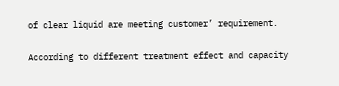of clear liquid are meeting customer’ requirement.

According to different treatment effect and capacity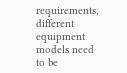requirements, different equipment models need to be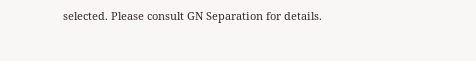selected. Please consult GN Separation for details.